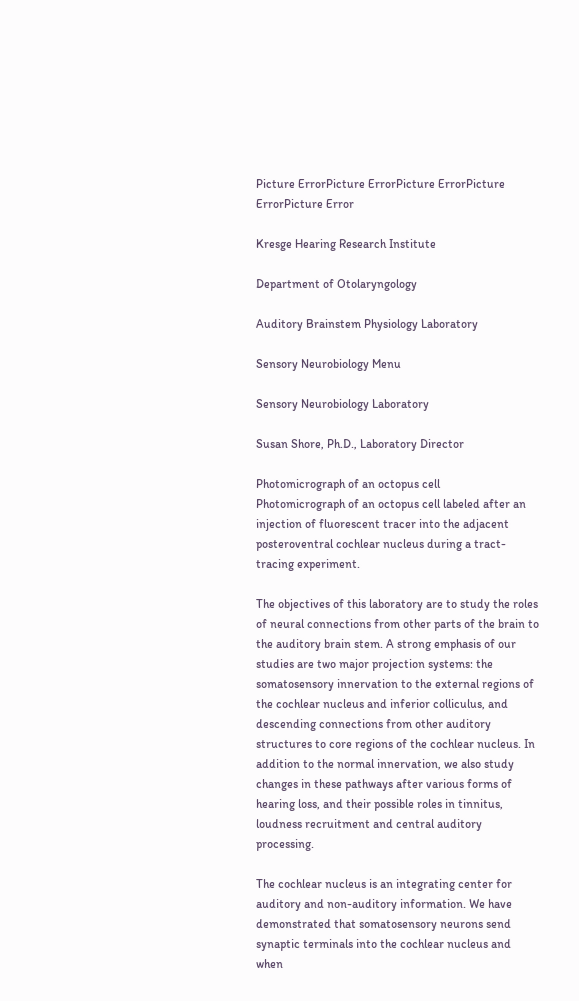Picture ErrorPicture ErrorPicture ErrorPicture ErrorPicture Error

Kresge Hearing Research Institute

Department of Otolaryngology

Auditory Brainstem Physiology Laboratory

Sensory Neurobiology Menu

Sensory Neurobiology Laboratory

Susan Shore, Ph.D., Laboratory Director

Photomicrograph of an octopus cell
Photomicrograph of an octopus cell labeled after an injection of fluorescent tracer into the adjacent posteroventral cochlear nucleus during a tract-tracing experiment.

The objectives of this laboratory are to study the roles of neural connections from other parts of the brain to the auditory brain stem. A strong emphasis of our studies are two major projection systems: the somatosensory innervation to the external regions of the cochlear nucleus and inferior colliculus, and descending connections from other auditory structures to core regions of the cochlear nucleus. In addition to the normal innervation, we also study changes in these pathways after various forms of hearing loss, and their possible roles in tinnitus, loudness recruitment and central auditory processing.

The cochlear nucleus is an integrating center for auditory and non-auditory information. We have demonstrated that somatosensory neurons send synaptic terminals into the cochlear nucleus and when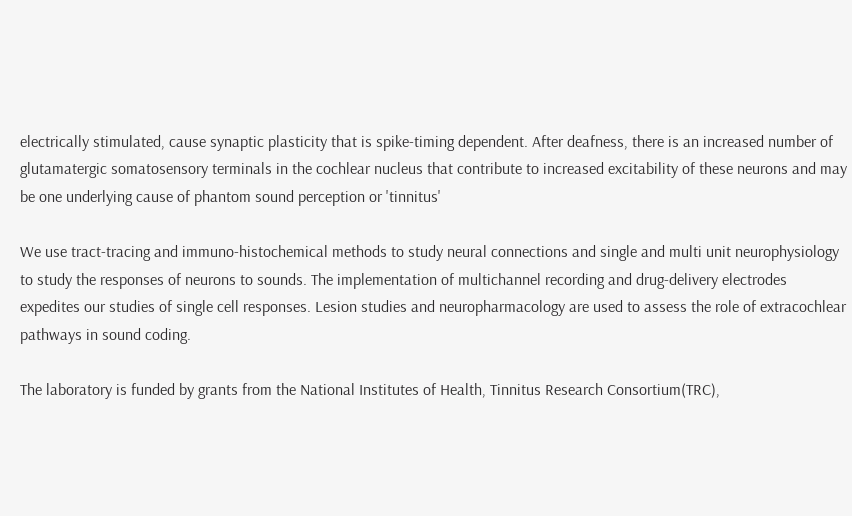electrically stimulated, cause synaptic plasticity that is spike-timing dependent. After deafness, there is an increased number of glutamatergic somatosensory terminals in the cochlear nucleus that contribute to increased excitability of these neurons and may be one underlying cause of phantom sound perception or 'tinnitus'

We use tract-tracing and immuno-histochemical methods to study neural connections and single and multi unit neurophysiology to study the responses of neurons to sounds. The implementation of multichannel recording and drug-delivery electrodes expedites our studies of single cell responses. Lesion studies and neuropharmacology are used to assess the role of extracochlear pathways in sound coding.

The laboratory is funded by grants from the National Institutes of Health, Tinnitus Research Consortium(TRC),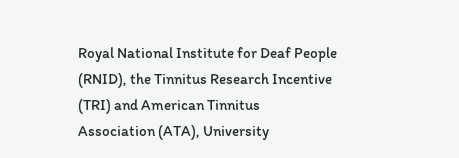Royal National Institute for Deaf People (RNID), the Tinnitus Research Incentive (TRI) and American Tinnitus Association (ATA), University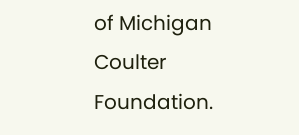of Michigan Coulter Foundation.